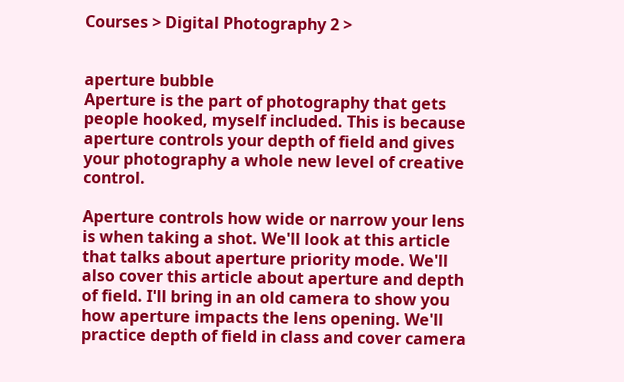Courses > Digital Photography 2 >


aperture bubble
Aperture is the part of photography that gets people hooked, myself included. This is because aperture controls your depth of field and gives your photography a whole new level of creative control.

Aperture controls how wide or narrow your lens is when taking a shot. We'll look at this article that talks about aperture priority mode. We'll also cover this article about aperture and depth of field. I'll bring in an old camera to show you how aperture impacts the lens opening. We'll practice depth of field in class and cover camera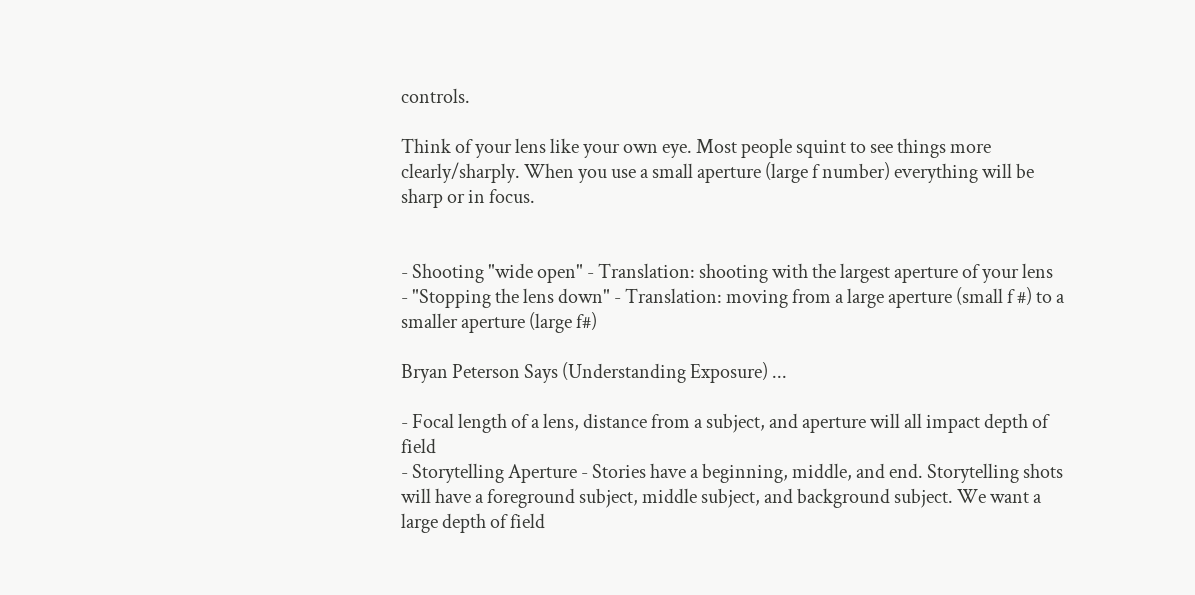controls.

Think of your lens like your own eye. Most people squint to see things more clearly/sharply. When you use a small aperture (large f number) everything will be sharp or in focus.


- Shooting "wide open" - Translation: shooting with the largest aperture of your lens
- "Stopping the lens down" - Translation: moving from a large aperture (small f #) to a smaller aperture (large f#)

Bryan Peterson Says (Understanding Exposure) ...

- Focal length of a lens, distance from a subject, and aperture will all impact depth of field
- Storytelling Aperture - Stories have a beginning, middle, and end. Storytelling shots will have a foreground subject, middle subject, and background subject. We want a large depth of field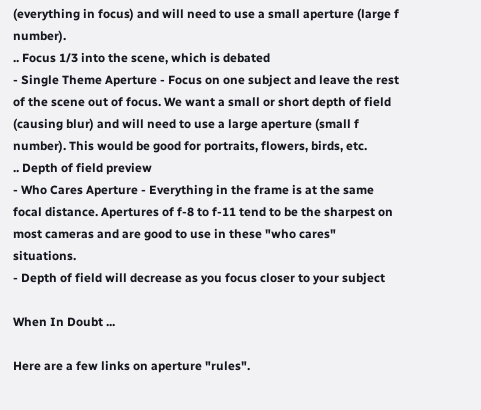(everything in focus) and will need to use a small aperture (large f number).
.. Focus 1/3 into the scene, which is debated
- Single Theme Aperture - Focus on one subject and leave the rest of the scene out of focus. We want a small or short depth of field (causing blur) and will need to use a large aperture (small f number). This would be good for portraits, flowers, birds, etc.
.. Depth of field preview
- Who Cares Aperture - Everything in the frame is at the same focal distance. Apertures of f-8 to f-11 tend to be the sharpest on most cameras and are good to use in these "who cares" situations.
- Depth of field will decrease as you focus closer to your subject

When In Doubt ...

Here are a few links on aperture "rules".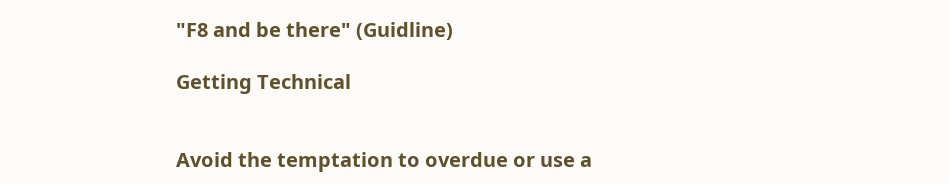"F8 and be there" (Guidline)

Getting Technical


Avoid the temptation to overdue or use a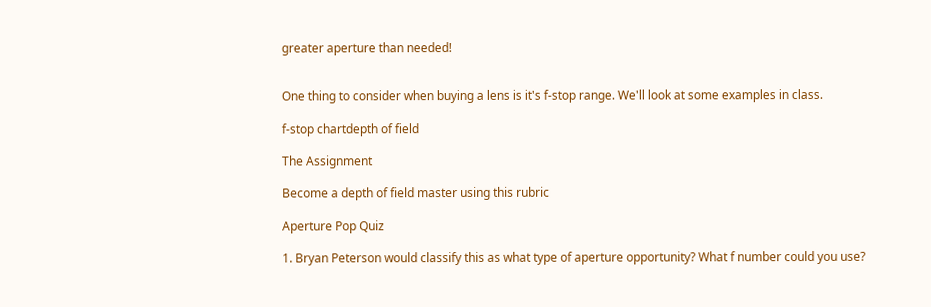greater aperture than needed!


One thing to consider when buying a lens is it's f-stop range. We'll look at some examples in class.

f-stop chartdepth of field

The Assignment

Become a depth of field master using this rubric

Aperture Pop Quiz

1. Bryan Peterson would classify this as what type of aperture opportunity? What f number could you use?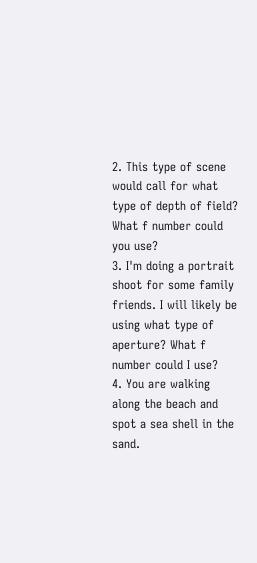2. This type of scene would call for what type of depth of field? What f number could you use?
3. I'm doing a portrait shoot for some family friends. I will likely be using what type of aperture? What f number could I use?
4. You are walking along the beach and spot a sea shell in the sand.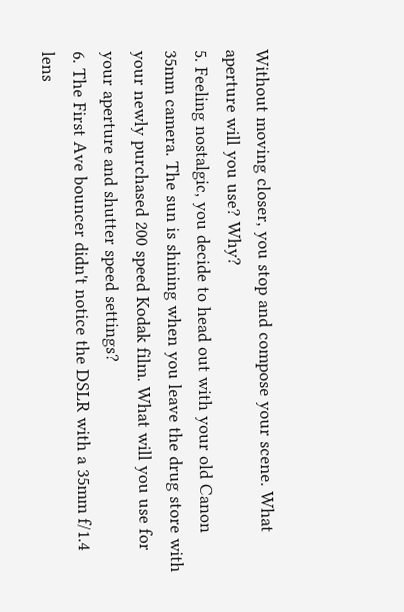Without moving closer, you stop and compose your scene. What aperture will you use? Why?
5. Feeling nostalgic, you decide to head out with your old Canon 35mm camera. The sun is shining when you leave the drug store with your newly purchased 200 speed Kodak film. What will you use for your aperture and shutter speed settings?
6. The First Ave bouncer didn't notice the DSLR with a 35mm f/1.4 lens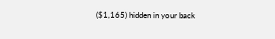($1,165) hidden in your back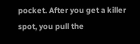pocket. After you get a killer spot, you pull the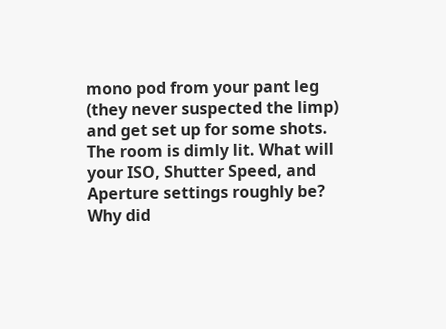mono pod from your pant leg (they never suspected the limp) and get set up for some shots. The room is dimly lit. What will your ISO, Shutter Speed, and Aperture settings roughly be? Why did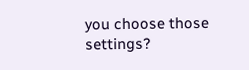you choose those settings?